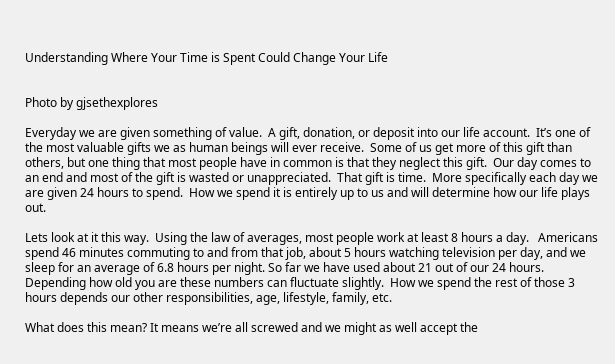Understanding Where Your Time is Spent Could Change Your Life


Photo by gjsethexplores

Everyday we are given something of value.  A gift, donation, or deposit into our life account.  It’s one of the most valuable gifts we as human beings will ever receive.  Some of us get more of this gift than others, but one thing that most people have in common is that they neglect this gift.  Our day comes to an end and most of the gift is wasted or unappreciated.  That gift is time.  More specifically each day we are given 24 hours to spend.  How we spend it is entirely up to us and will determine how our life plays out.

Lets look at it this way.  Using the law of averages, most people work at least 8 hours a day.   Americans spend 46 minutes commuting to and from that job, about 5 hours watching television per day, and we sleep for an average of 6.8 hours per night. So far we have used about 21 out of our 24 hours.  Depending how old you are these numbers can fluctuate slightly.  How we spend the rest of those 3 hours depends our other responsibilities, age, lifestyle, family, etc.

What does this mean? It means we’re all screwed and we might as well accept the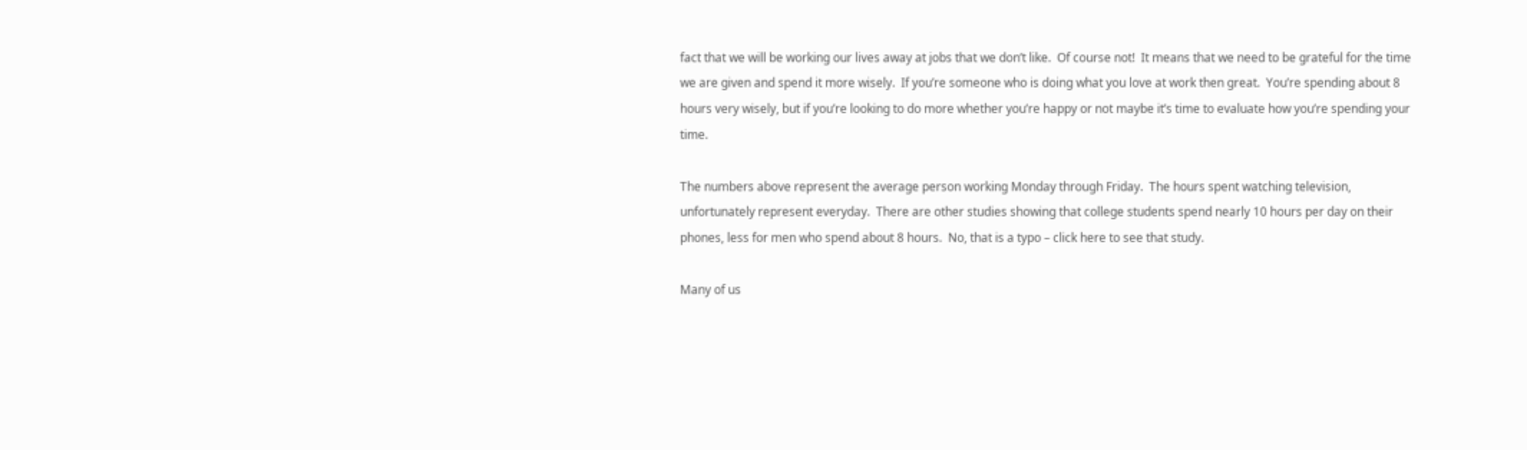fact that we will be working our lives away at jobs that we don’t like.  Of course not!  It means that we need to be grateful for the time we are given and spend it more wisely.  If you’re someone who is doing what you love at work then great.  You’re spending about 8 hours very wisely, but if you’re looking to do more whether you’re happy or not maybe it’s time to evaluate how you’re spending your time.

The numbers above represent the average person working Monday through Friday.  The hours spent watching television, unfortunately represent everyday.  There are other studies showing that college students spend nearly 10 hours per day on their phones, less for men who spend about 8 hours.  No, that is a typo – click here to see that study.

Many of us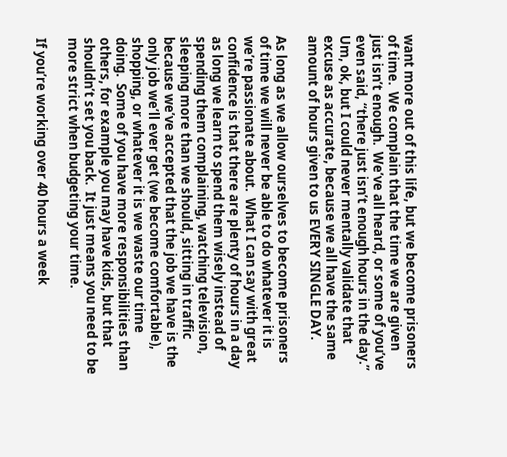want more out of this life, but we become prisoners of time.  We complain that the time we are given just isn’t enough.  We’ve all heard, or some of you’ve even said, “there just isn’t enough hours in the day.” Um, ok, but I could never mentally validate that excuse as accurate, because we all have the same amount of hours given to us EVERY SINGLE DAY.

As long as we allow ourselves to become prisoners of time we will never be able to do whatever it is we’re passionate about.  What I can say with great confidence is that there are plenty of hours in a day as long we learn to spend them wisely instead of spending them complaining, watching television,  sleeping more than we should, sitting in traffic because we’ve accepted that the job we have is the only job we’ll ever get (we become comfortable),  shopping, or whatever it is we waste our time doing.  Some of you have more responsibilities than others, for example you may have kids, but that shouldn’t set you back.  It just means you need to be more strict when budgeting your time.

If you’re working over 40 hours a week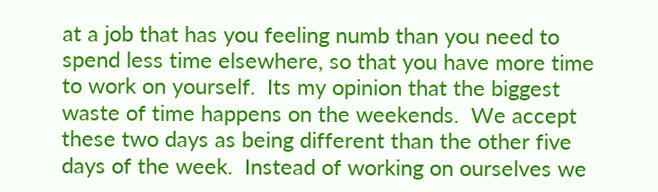at a job that has you feeling numb than you need to spend less time elsewhere, so that you have more time to work on yourself.  Its my opinion that the biggest waste of time happens on the weekends.  We accept these two days as being different than the other five days of the week.  Instead of working on ourselves we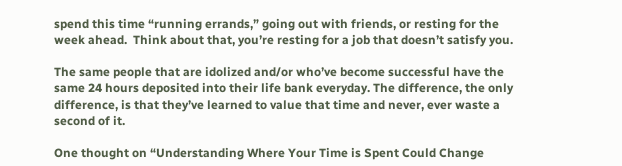spend this time “running errands,” going out with friends, or resting for the week ahead.  Think about that, you’re resting for a job that doesn’t satisfy you.

The same people that are idolized and/or who’ve become successful have the same 24 hours deposited into their life bank everyday. The difference, the only difference, is that they’ve learned to value that time and never, ever waste a second of it.

One thought on “Understanding Where Your Time is Spent Could Change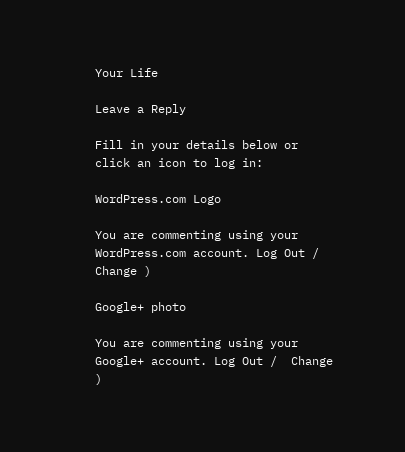Your Life

Leave a Reply

Fill in your details below or click an icon to log in:

WordPress.com Logo

You are commenting using your WordPress.com account. Log Out /  Change )

Google+ photo

You are commenting using your Google+ account. Log Out /  Change )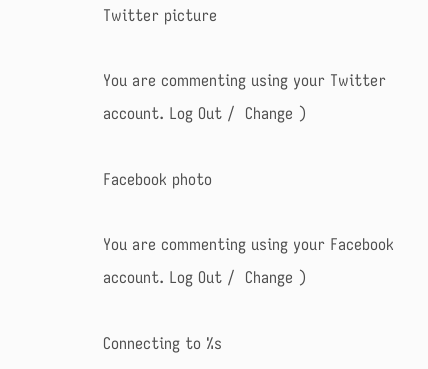Twitter picture

You are commenting using your Twitter account. Log Out /  Change )

Facebook photo

You are commenting using your Facebook account. Log Out /  Change )

Connecting to %s